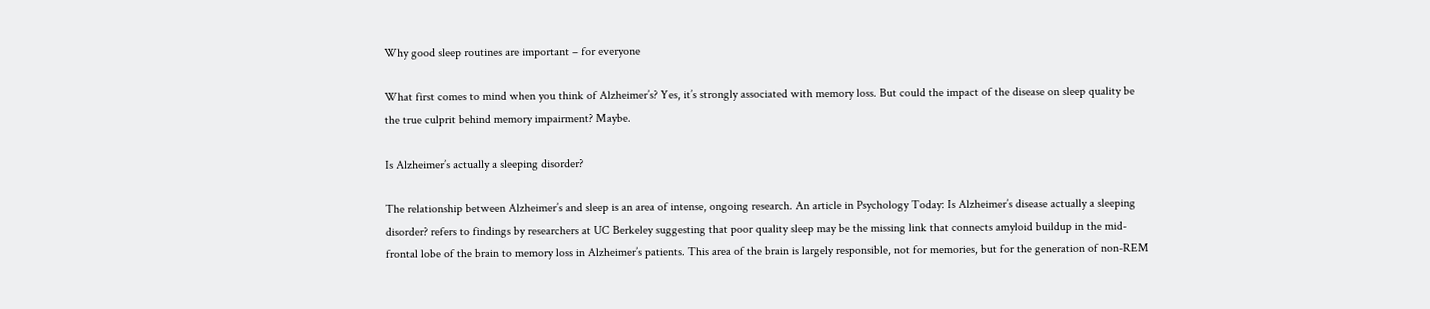Why good sleep routines are important – for everyone

What first comes to mind when you think of Alzheimer’s? Yes, it’s strongly associated with memory loss. But could the impact of the disease on sleep quality be the true culprit behind memory impairment? Maybe.

Is Alzheimer’s actually a sleeping disorder?

The relationship between Alzheimer’s and sleep is an area of intense, ongoing research. An article in Psychology Today: Is Alzheimer’s disease actually a sleeping disorder? refers to findings by researchers at UC Berkeley suggesting that poor quality sleep may be the missing link that connects amyloid buildup in the mid-frontal lobe of the brain to memory loss in Alzheimer’s patients. This area of the brain is largely responsible, not for memories, but for the generation of non-REM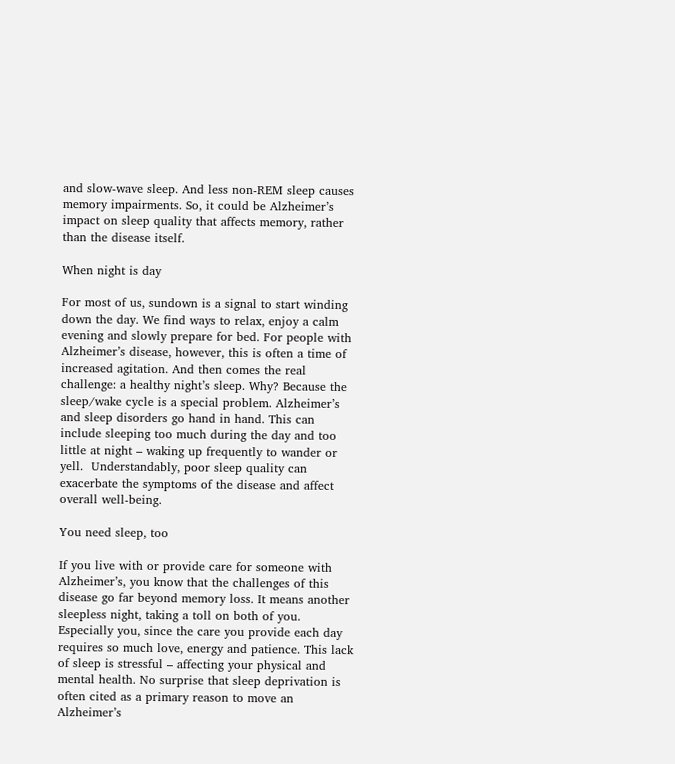and slow-wave sleep. And less non-REM sleep causes memory impairments. So, it could be Alzheimer’s impact on sleep quality that affects memory, rather than the disease itself.

When night is day

For most of us, sundown is a signal to start winding down the day. We find ways to relax, enjoy a calm evening and slowly prepare for bed. For people with Alzheimer’s disease, however, this is often a time of increased agitation. And then comes the real challenge: a healthy night’s sleep. Why? Because the sleep/wake cycle is a special problem. Alzheimer’s and sleep disorders go hand in hand. This can include sleeping too much during the day and too little at night – waking up frequently to wander or yell.  Understandably, poor sleep quality can exacerbate the symptoms of the disease and affect overall well-being.

You need sleep, too

If you live with or provide care for someone with Alzheimer’s, you know that the challenges of this disease go far beyond memory loss. It means another sleepless night, taking a toll on both of you. Especially you, since the care you provide each day requires so much love, energy and patience. This lack of sleep is stressful – affecting your physical and mental health. No surprise that sleep deprivation is often cited as a primary reason to move an Alzheimer’s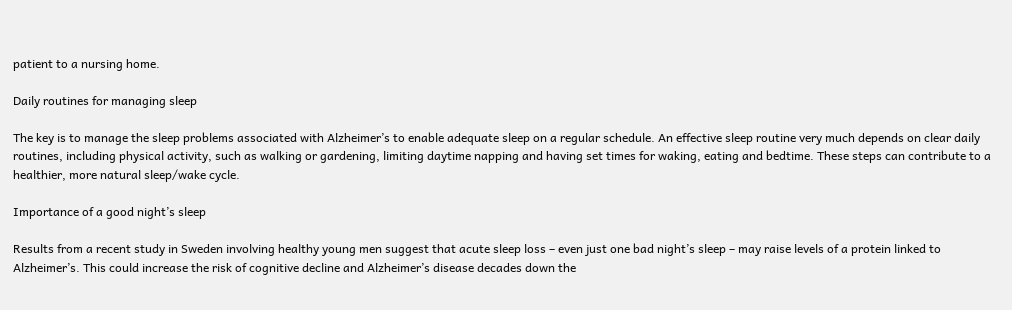patient to a nursing home.

Daily routines for managing sleep

The key is to manage the sleep problems associated with Alzheimer’s to enable adequate sleep on a regular schedule. An effective sleep routine very much depends on clear daily routines, including physical activity, such as walking or gardening, limiting daytime napping and having set times for waking, eating and bedtime. These steps can contribute to a healthier, more natural sleep/wake cycle.

Importance of a good night’s sleep

Results from a recent study in Sweden involving healthy young men suggest that acute sleep loss – even just one bad night’s sleep – may raise levels of a protein linked to Alzheimer’s. This could increase the risk of cognitive decline and Alzheimer’s disease decades down the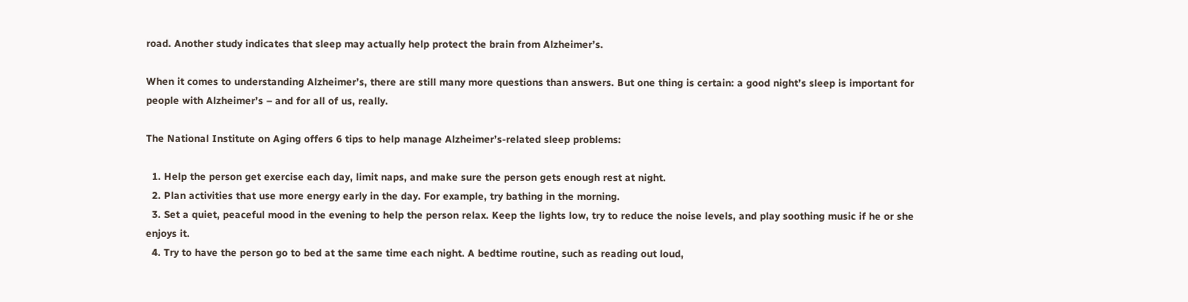road. Another study indicates that sleep may actually help protect the brain from Alzheimer’s.

When it comes to understanding Alzheimer’s, there are still many more questions than answers. But one thing is certain: a good night’s sleep is important for people with Alzheimer’s – and for all of us, really.

The National Institute on Aging offers 6 tips to help manage Alzheimer’s-related sleep problems:

  1. Help the person get exercise each day, limit naps, and make sure the person gets enough rest at night.
  2. Plan activities that use more energy early in the day. For example, try bathing in the morning.
  3. Set a quiet, peaceful mood in the evening to help the person relax. Keep the lights low, try to reduce the noise levels, and play soothing music if he or she enjoys it.
  4. Try to have the person go to bed at the same time each night. A bedtime routine, such as reading out loud,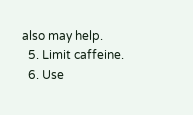also may help.
  5. Limit caffeine.
  6. Use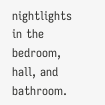nightlights in the bedroom, hall, and bathroom.